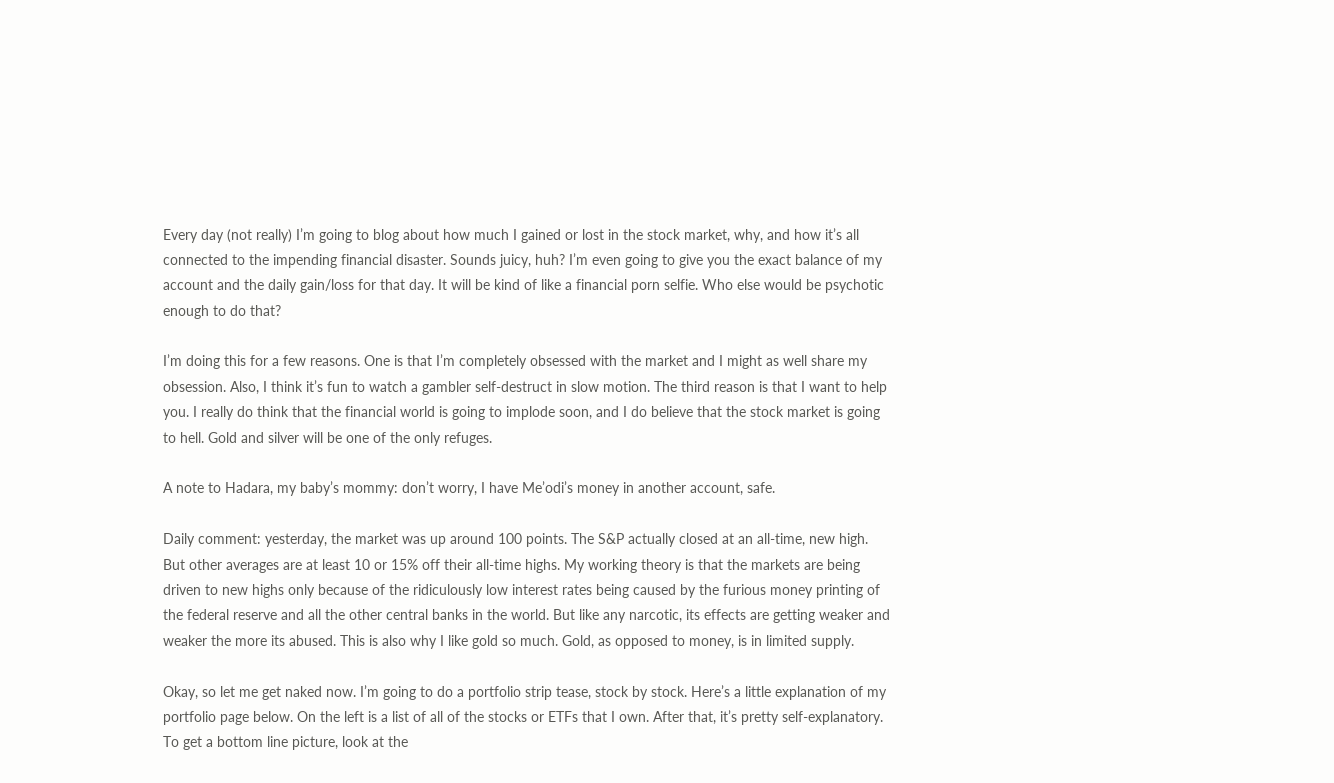Every day (not really) I’m going to blog about how much I gained or lost in the stock market, why, and how it’s all connected to the impending financial disaster. Sounds juicy, huh? I’m even going to give you the exact balance of my account and the daily gain/loss for that day. It will be kind of like a financial porn selfie. Who else would be psychotic enough to do that?

I’m doing this for a few reasons. One is that I’m completely obsessed with the market and I might as well share my obsession. Also, I think it’s fun to watch a gambler self-destruct in slow motion. The third reason is that I want to help you. I really do think that the financial world is going to implode soon, and I do believe that the stock market is going to hell. Gold and silver will be one of the only refuges.

A note to Hadara, my baby’s mommy: don’t worry, I have Me’odi’s money in another account, safe.

Daily comment: yesterday, the market was up around 100 points. The S&P actually closed at an all-time, new high. But other averages are at least 10 or 15% off their all-time highs. My working theory is that the markets are being driven to new highs only because of the ridiculously low interest rates being caused by the furious money printing of the federal reserve and all the other central banks in the world. But like any narcotic, its effects are getting weaker and weaker the more its abused. This is also why I like gold so much. Gold, as opposed to money, is in limited supply.

Okay, so let me get naked now. I’m going to do a portfolio strip tease, stock by stock. Here’s a little explanation of my portfolio page below. On the left is a list of all of the stocks or ETFs that I own. After that, it’s pretty self-explanatory. To get a bottom line picture, look at the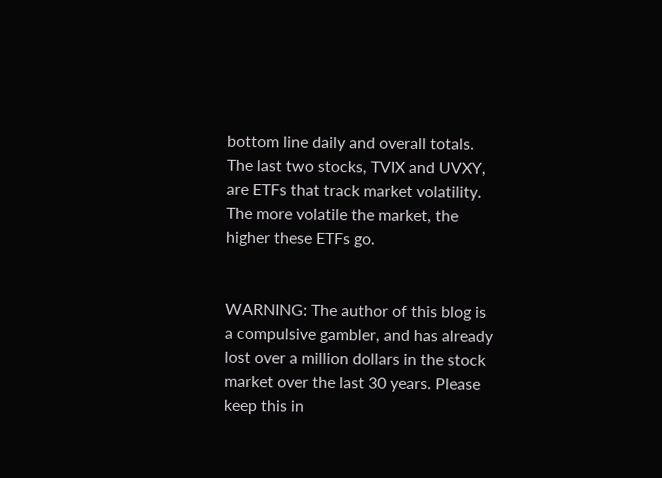bottom line daily and overall totals. The last two stocks, TVIX and UVXY, are ETFs that track market volatility. The more volatile the market, the higher these ETFs go.


WARNING: The author of this blog is a compulsive gambler, and has already lost over a million dollars in the stock market over the last 30 years. Please keep this in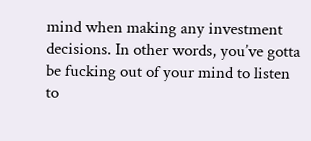mind when making any investment decisions. In other words, you’ve gotta be fucking out of your mind to listen to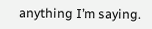anything I’m saying.